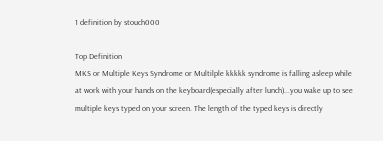1 definition by stouch000

Top Definition
MKS or Multiple Keys Syndrome or Multilple kkkkk syndrome is falling asleep while at work with your hands on the keyboard(especially after lunch)...you wake up to see multiple keys typed on your screen. The length of the typed keys is directly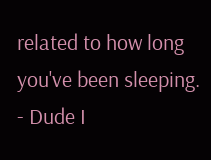related to how long you've been sleeping.
- Dude I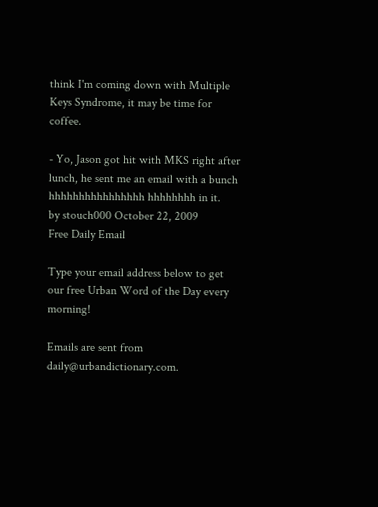think I'm coming down with Multiple Keys Syndrome, it may be time for coffee.

- Yo, Jason got hit with MKS right after lunch, he sent me an email with a bunch hhhhhhhhhhhhhhhh hhhhhhhh in it.
by stouch000 October 22, 2009
Free Daily Email

Type your email address below to get our free Urban Word of the Day every morning!

Emails are sent from daily@urbandictionary.com.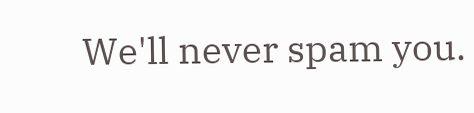We'll never spam you.